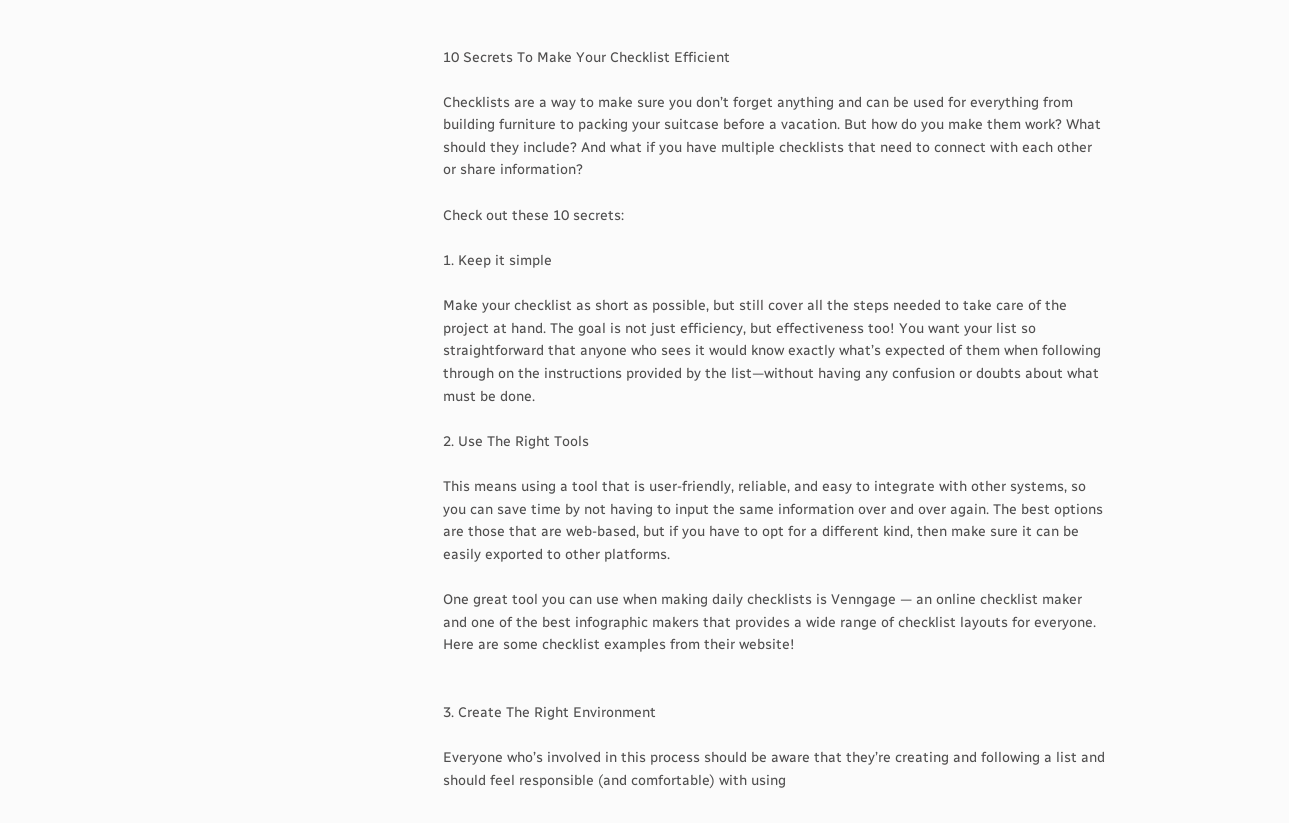10 Secrets To Make Your Checklist Efficient

Checklists are a way to make sure you don’t forget anything and can be used for everything from building furniture to packing your suitcase before a vacation. But how do you make them work? What should they include? And what if you have multiple checklists that need to connect with each other or share information?

Check out these 10 secrets:

1. Keep it simple

Make your checklist as short as possible, but still cover all the steps needed to take care of the project at hand. The goal is not just efficiency, but effectiveness too! You want your list so straightforward that anyone who sees it would know exactly what’s expected of them when following through on the instructions provided by the list—without having any confusion or doubts about what must be done.

2. Use The Right Tools

This means using a tool that is user-friendly, reliable, and easy to integrate with other systems, so you can save time by not having to input the same information over and over again. The best options are those that are web-based, but if you have to opt for a different kind, then make sure it can be easily exported to other platforms.

One great tool you can use when making daily checklists is Venngage — an online checklist maker and one of the best infographic makers that provides a wide range of checklist layouts for everyone. Here are some checklist examples from their website!


3. Create The Right Environment

Everyone who’s involved in this process should be aware that they’re creating and following a list and should feel responsible (and comfortable) with using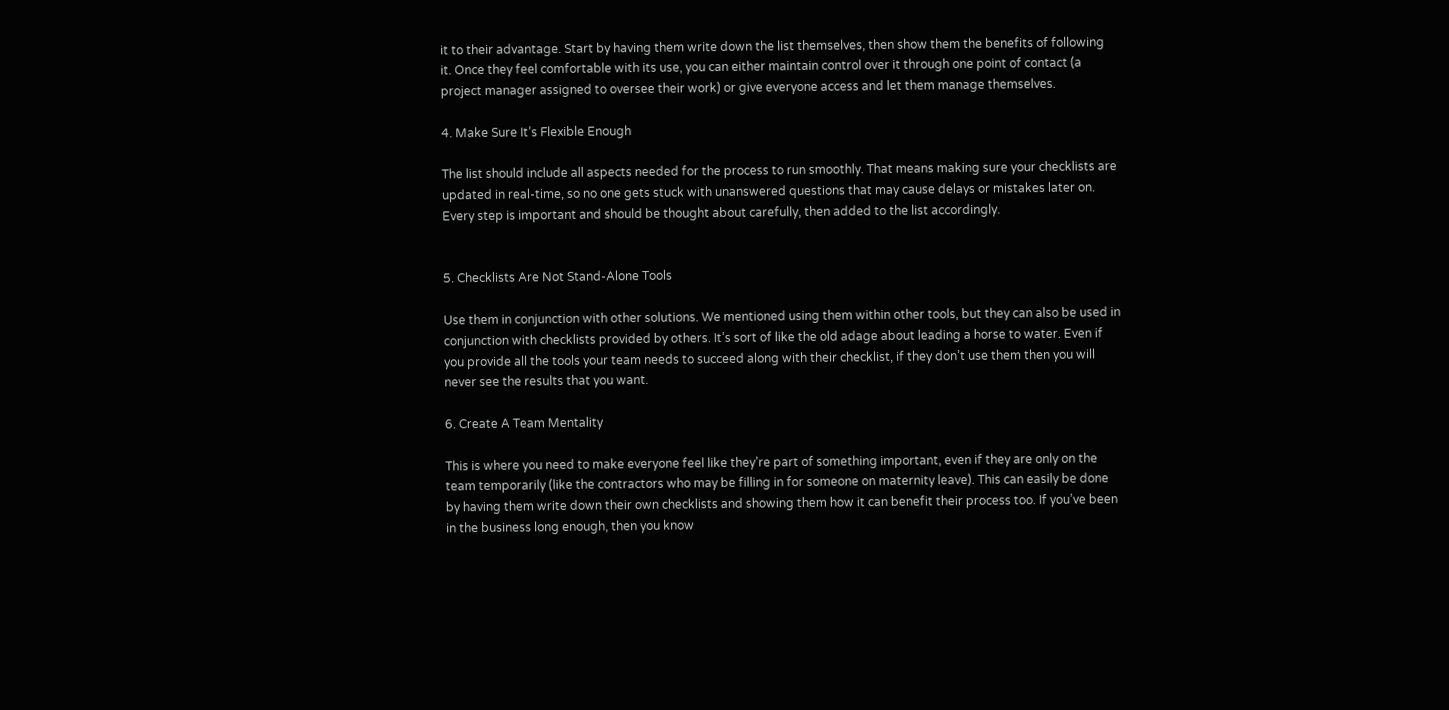it to their advantage. Start by having them write down the list themselves, then show them the benefits of following it. Once they feel comfortable with its use, you can either maintain control over it through one point of contact (a project manager assigned to oversee their work) or give everyone access and let them manage themselves.

4. Make Sure It’s Flexible Enough

The list should include all aspects needed for the process to run smoothly. That means making sure your checklists are updated in real-time, so no one gets stuck with unanswered questions that may cause delays or mistakes later on. Every step is important and should be thought about carefully, then added to the list accordingly.


5. Checklists Are Not Stand-Alone Tools

Use them in conjunction with other solutions. We mentioned using them within other tools, but they can also be used in conjunction with checklists provided by others. It’s sort of like the old adage about leading a horse to water. Even if you provide all the tools your team needs to succeed along with their checklist, if they don’t use them then you will never see the results that you want.

6. Create A Team Mentality

This is where you need to make everyone feel like they’re part of something important, even if they are only on the team temporarily (like the contractors who may be filling in for someone on maternity leave). This can easily be done by having them write down their own checklists and showing them how it can benefit their process too. If you’ve been in the business long enough, then you know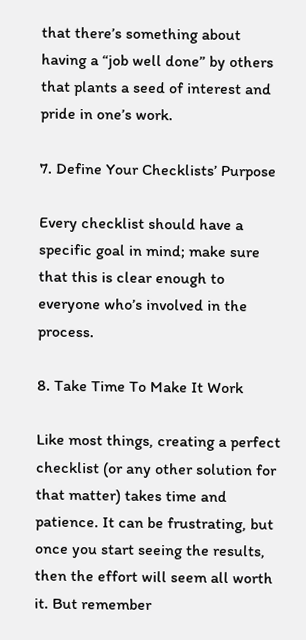that there’s something about having a “job well done” by others that plants a seed of interest and pride in one’s work.

7. Define Your Checklists’ Purpose

Every checklist should have a specific goal in mind; make sure that this is clear enough to everyone who’s involved in the process.

8. Take Time To Make It Work

Like most things, creating a perfect checklist (or any other solution for that matter) takes time and patience. It can be frustrating, but once you start seeing the results, then the effort will seem all worth it. But remember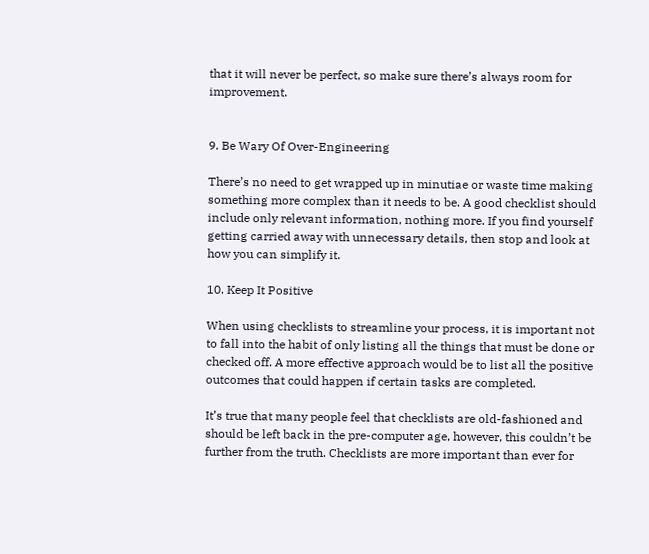that it will never be perfect, so make sure there’s always room for improvement.


9. Be Wary Of Over-Engineering

There’s no need to get wrapped up in minutiae or waste time making something more complex than it needs to be. A good checklist should include only relevant information, nothing more. If you find yourself getting carried away with unnecessary details, then stop and look at how you can simplify it.

10. Keep It Positive

When using checklists to streamline your process, it is important not to fall into the habit of only listing all the things that must be done or checked off. A more effective approach would be to list all the positive outcomes that could happen if certain tasks are completed.

It’s true that many people feel that checklists are old-fashioned and should be left back in the pre-computer age, however, this couldn’t be further from the truth. Checklists are more important than ever for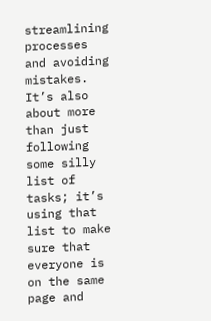streamlining processes and avoiding mistakes. It’s also about more than just following some silly list of tasks; it’s using that list to make sure that everyone is on the same page and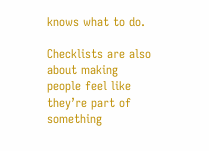knows what to do.

Checklists are also about making people feel like they’re part of something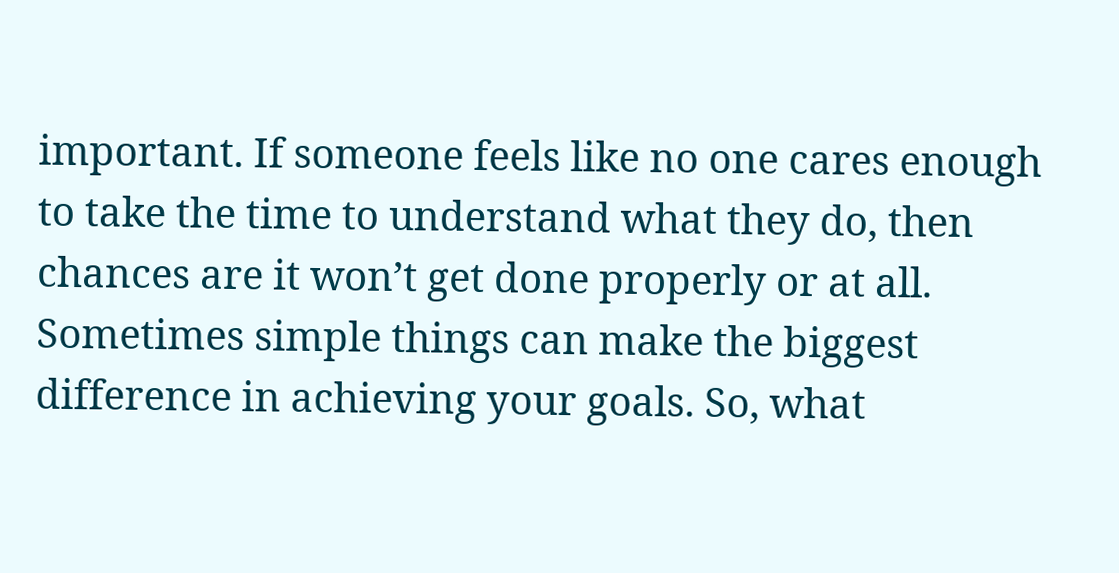important. If someone feels like no one cares enough to take the time to understand what they do, then chances are it won’t get done properly or at all. Sometimes simple things can make the biggest difference in achieving your goals. So, what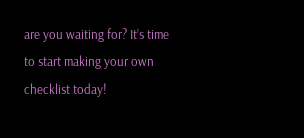are you waiting for? It’s time to start making your own checklist today!